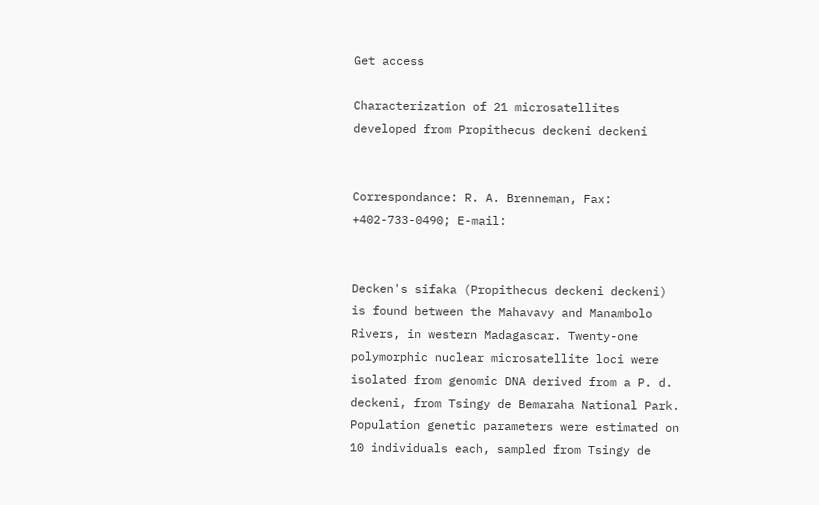Get access

Characterization of 21 microsatellites developed from Propithecus deckeni deckeni


Correspondance: R. A. Brenneman, Fax: +402-733-0490; E-mail:


Decken's sifaka (Propithecus deckeni deckeni) is found between the Mahavavy and Manambolo Rivers, in western Madagascar. Twenty-one polymorphic nuclear microsatellite loci were isolated from genomic DNA derived from a P. d. deckeni, from Tsingy de Bemaraha National Park. Population genetic parameters were estimated on 10 individuals each, sampled from Tsingy de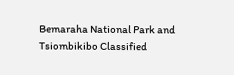Bemaraha National Park and Tsiombikibo Classified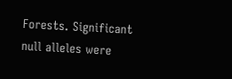Forests. Significant null alleles were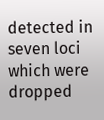detected in seven loci which were dropped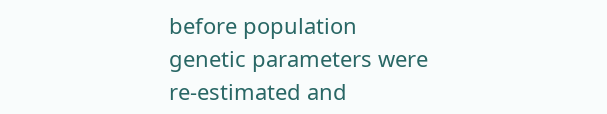before population genetic parameters were re-estimated and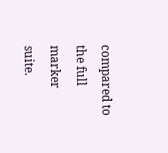compared to the full marker suite.